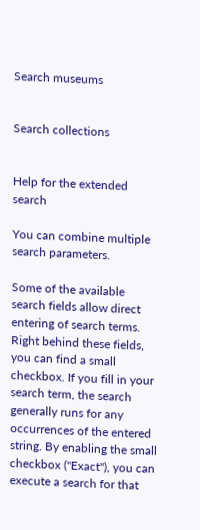Search museums


Search collections


Help for the extended search

You can combine multiple search parameters.

Some of the available search fields allow direct entering of search terms. Right behind these fields, you can find a small checkbox. If you fill in your search term, the search generally runs for any occurrences of the entered string. By enabling the small checkbox ("Exact"), you can execute a search for that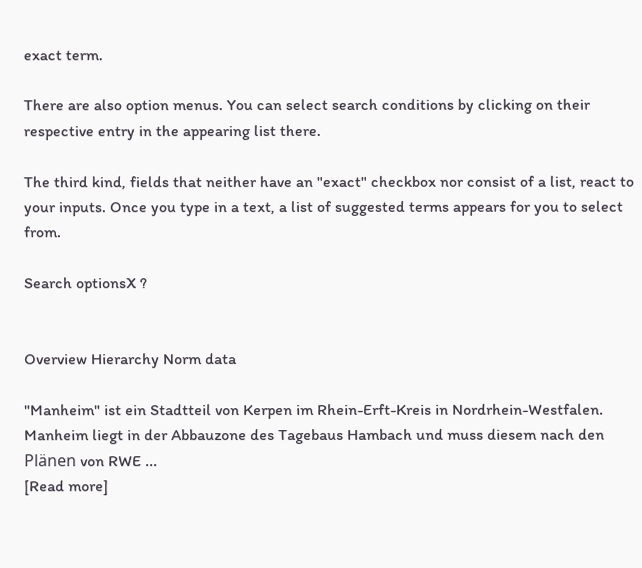exact term.

There are also option menus. You can select search conditions by clicking on their respective entry in the appearing list there.

The third kind, fields that neither have an "exact" checkbox nor consist of a list, react to your inputs. Once you type in a text, a list of suggested terms appears for you to select from.

Search optionsX ?


Overview Hierarchy Norm data

"Manheim" ist ein Stadtteil von Kerpen im Rhein-Erft-Kreis in Nordrhein-Westfalen. Manheim liegt in der Abbauzone des Tagebaus Hambach und muss diesem nach den Plänen von RWE ...
[Read more]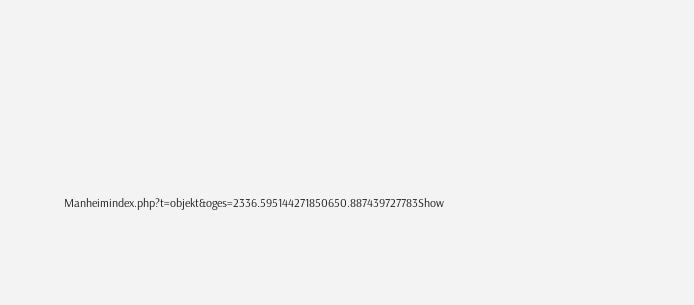Manheimindex.php?t=objekt&oges=2336.595144271850650.887439727783Show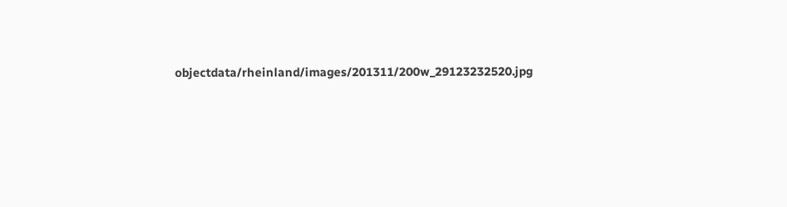objectdata/rheinland/images/201311/200w_29123232520.jpg